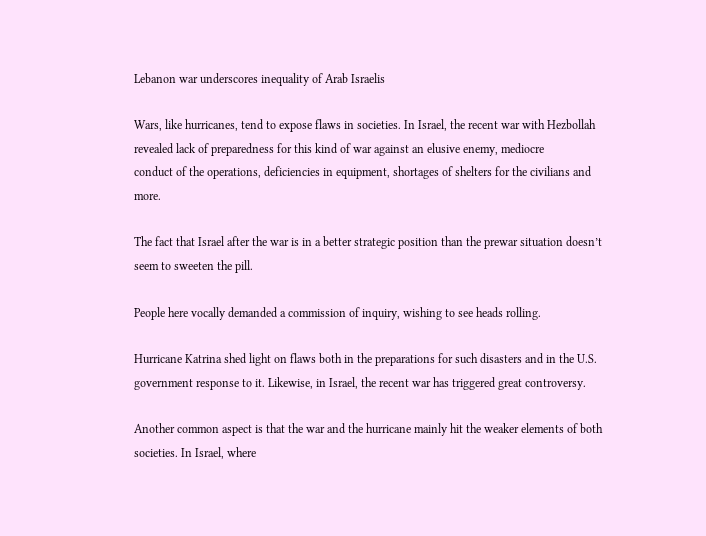Lebanon war underscores inequality of Arab Israelis

Wars, like hurricanes, tend to expose flaws in societies. In Israel, the recent war with Hezbollah revealed lack of preparedness for this kind of war against an elusive enemy, mediocre
conduct of the operations, deficiencies in equipment, shortages of shelters for the civilians and more.

The fact that Israel after the war is in a better strategic position than the prewar situation doesn’t seem to sweeten the pill.

People here vocally demanded a commission of inquiry, wishing to see heads rolling.

Hurricane Katrina shed light on flaws both in the preparations for such disasters and in the U.S. government response to it. Likewise, in Israel, the recent war has triggered great controversy.

Another common aspect is that the war and the hurricane mainly hit the weaker elements of both societies. In Israel, where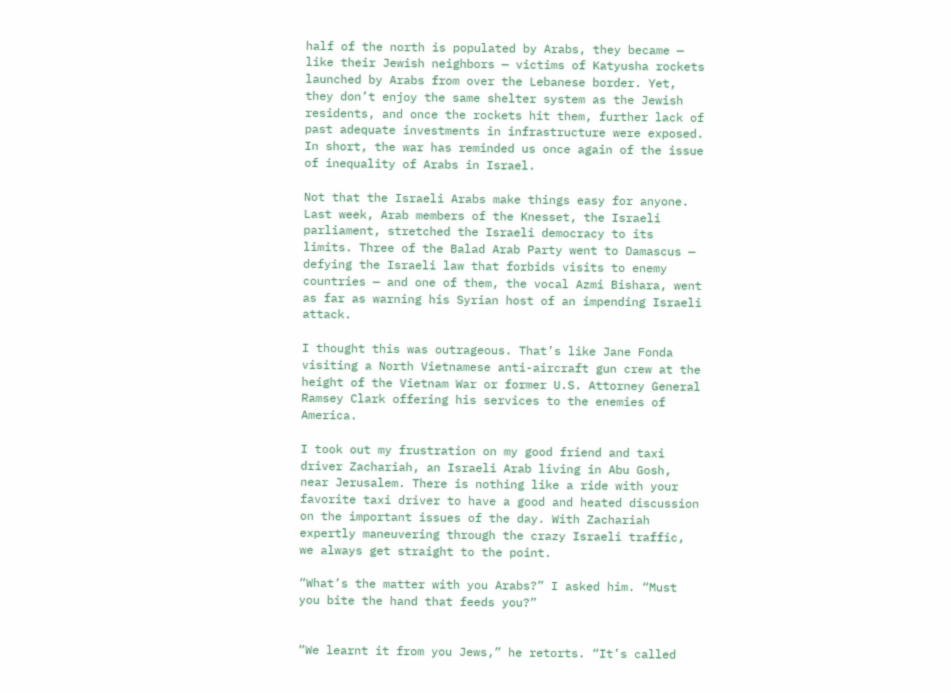half of the north is populated by Arabs, they became — like their Jewish neighbors — victims of Katyusha rockets launched by Arabs from over the Lebanese border. Yet, they don’t enjoy the same shelter system as the Jewish residents, and once the rockets hit them, further lack of past adequate investments in infrastructure were exposed. In short, the war has reminded us once again of the issue of inequality of Arabs in Israel.

Not that the Israeli Arabs make things easy for anyone. Last week, Arab members of the Knesset, the Israeli parliament, stretched the Israeli democracy to its limits. Three of the Balad Arab Party went to Damascus — defying the Israeli law that forbids visits to enemy countries — and one of them, the vocal Azmi Bishara, went as far as warning his Syrian host of an impending Israeli attack.

I thought this was outrageous. That’s like Jane Fonda visiting a North Vietnamese anti-aircraft gun crew at the height of the Vietnam War or former U.S. Attorney General Ramsey Clark offering his services to the enemies of America.

I took out my frustration on my good friend and taxi driver Zachariah, an Israeli Arab living in Abu Gosh, near Jerusalem. There is nothing like a ride with your favorite taxi driver to have a good and heated discussion on the important issues of the day. With Zachariah expertly maneuvering through the crazy Israeli traffic, we always get straight to the point.

“What’s the matter with you Arabs?” I asked him. “Must you bite the hand that feeds you?”


“We learnt it from you Jews,” he retorts. “It’s called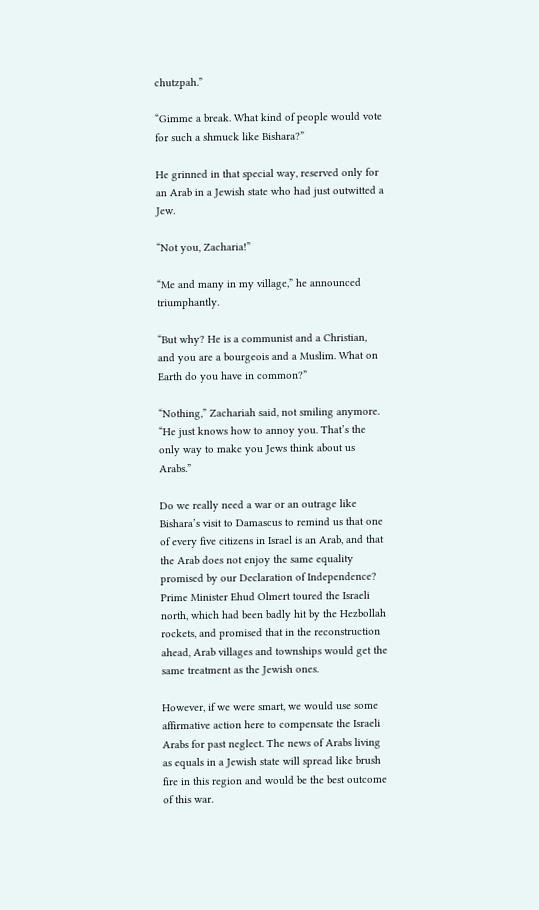chutzpah.”

“Gimme a break. What kind of people would vote for such a shmuck like Bishara?”

He grinned in that special way, reserved only for an Arab in a Jewish state who had just outwitted a Jew.

“Not you, Zacharia!”

“Me and many in my village,” he announced triumphantly.

“But why? He is a communist and a Christian, and you are a bourgeois and a Muslim. What on Earth do you have in common?”

“Nothing,” Zachariah said, not smiling anymore. “He just knows how to annoy you. That’s the only way to make you Jews think about us Arabs.”

Do we really need a war or an outrage like Bishara’s visit to Damascus to remind us that one of every five citizens in Israel is an Arab, and that the Arab does not enjoy the same equality promised by our Declaration of Independence? Prime Minister Ehud Olmert toured the Israeli north, which had been badly hit by the Hezbollah rockets, and promised that in the reconstruction ahead, Arab villages and townships would get the same treatment as the Jewish ones.

However, if we were smart, we would use some affirmative action here to compensate the Israeli Arabs for past neglect. The news of Arabs living as equals in a Jewish state will spread like brush fire in this region and would be the best outcome of this war.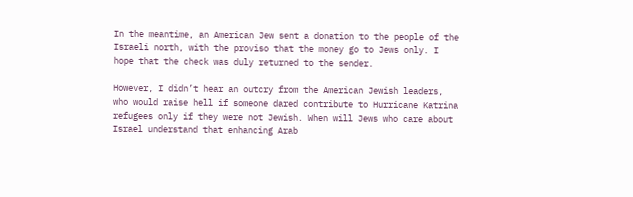In the meantime, an American Jew sent a donation to the people of the Israeli north, with the proviso that the money go to Jews only. I hope that the check was duly returned to the sender.

However, I didn’t hear an outcry from the American Jewish leaders, who would raise hell if someone dared contribute to Hurricane Katrina refugees only if they were not Jewish. When will Jews who care about Israel understand that enhancing Arab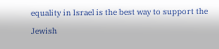equality in Israel is the best way to support the Jewish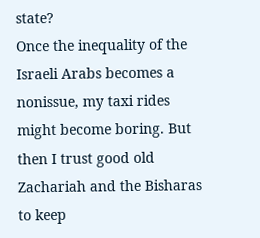state?
Once the inequality of the Israeli Arabs becomes a nonissue, my taxi rides might become boring. But then I trust good old Zachariah and the Bisharas to keep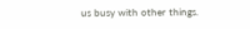us busy with other things.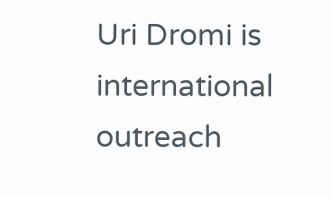Uri Dromi is international outreach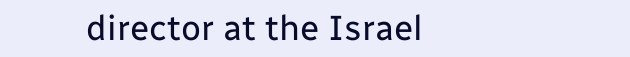director at the Israel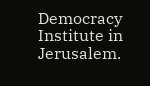Democracy Institute in Jerusalem.